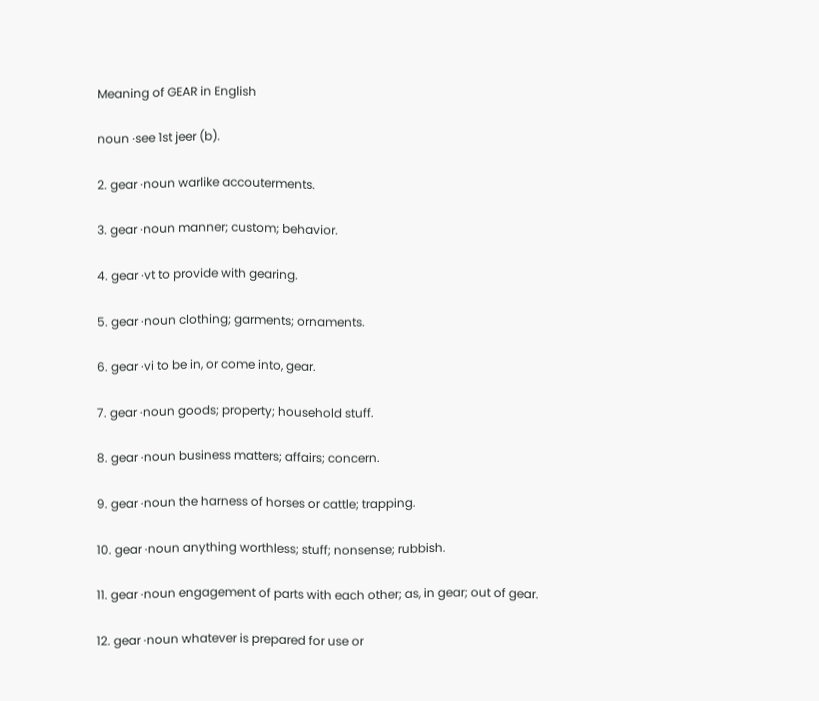Meaning of GEAR in English

noun ·see 1st jeer (b).

2. gear ·noun warlike accouterments.

3. gear ·noun manner; custom; behavior.

4. gear ·vt to provide with gearing.

5. gear ·noun clothing; garments; ornaments.

6. gear ·vi to be in, or come into, gear.

7. gear ·noun goods; property; household stuff.

8. gear ·noun business matters; affairs; concern.

9. gear ·noun the harness of horses or cattle; trapping.

10. gear ·noun anything worthless; stuff; nonsense; rubbish.

11. gear ·noun engagement of parts with each other; as, in gear; out of gear.

12. gear ·noun whatever is prepared for use or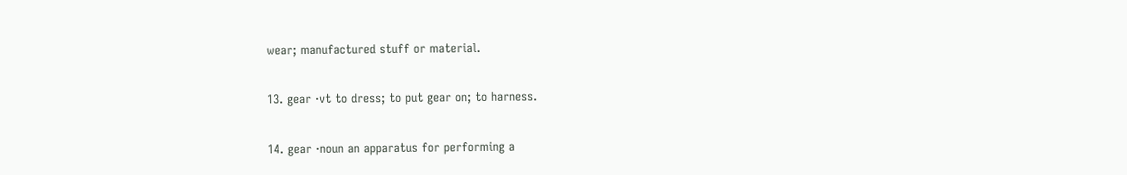wear; manufactured stuff or material.

13. gear ·vt to dress; to put gear on; to harness.

14. gear ·noun an apparatus for performing a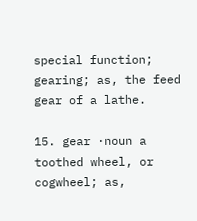special function; gearing; as, the feed gear of a lathe.

15. gear ·noun a toothed wheel, or cogwheel; as,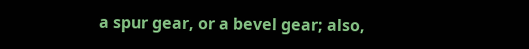a spur gear, or a bevel gear; also,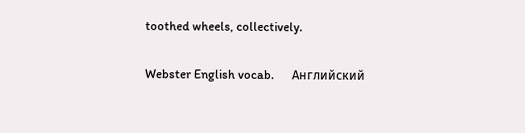toothed wheels, collectively.

Webster English vocab.      Английский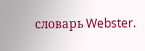словарь Webster.